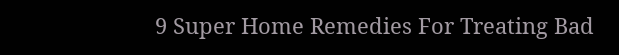9 Super Home Remedies For Treating Bad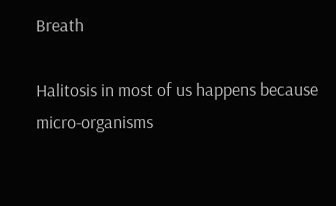Breath

Halitosis in most of us happens because micro-organisms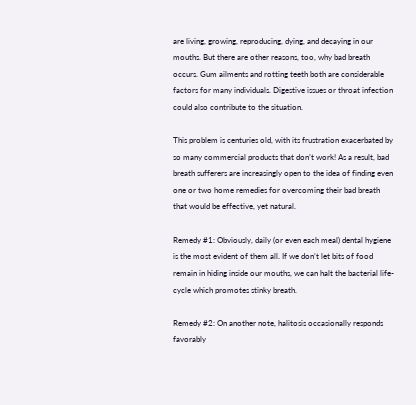are living, growing, reproducing, dying, and decaying in our mouths. But there are other reasons, too, why bad breath occurs. Gum ailments and rotting teeth both are considerable factors for many individuals. Digestive issues or throat infection could also contribute to the situation.

This problem is centuries old, with its frustration exacerbated by so many commercial products that don’t work! As a result, bad breath sufferers are increasingly open to the idea of finding even one or two home remedies for overcoming their bad breath that would be effective, yet natural.

Remedy #1: Obviously, daily (or even each meal) dental hygiene is the most evident of them all. If we don’t let bits of food remain in hiding inside our mouths, we can halt the bacterial life-cycle which promotes stinky breath.

Remedy #2: On another note, halitosis occasionally responds favorably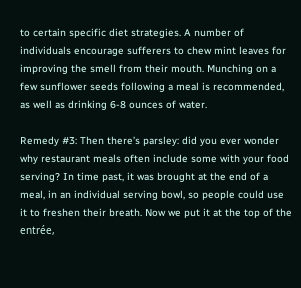to certain specific diet strategies. A number of individuals encourage sufferers to chew mint leaves for improving the smell from their mouth. Munching on a few sunflower seeds following a meal is recommended, as well as drinking 6-8 ounces of water.

Remedy #3: Then there’s parsley: did you ever wonder why restaurant meals often include some with your food serving? In time past, it was brought at the end of a meal, in an individual serving bowl, so people could use it to freshen their breath. Now we put it at the top of the entrée,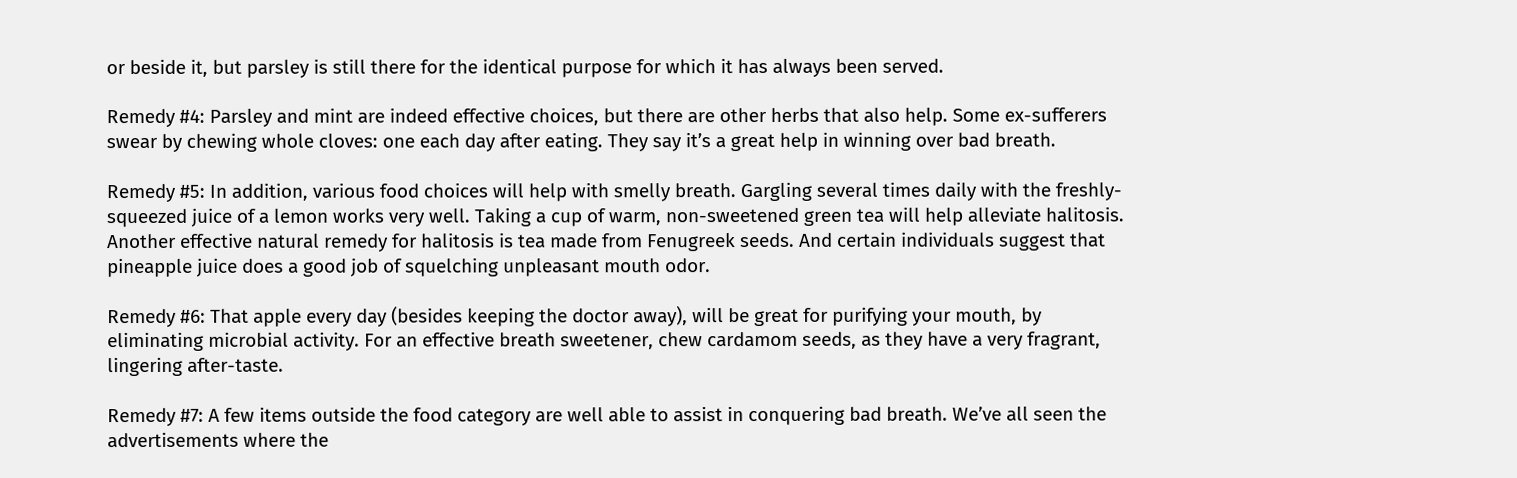or beside it, but parsley is still there for the identical purpose for which it has always been served.

Remedy #4: Parsley and mint are indeed effective choices, but there are other herbs that also help. Some ex-sufferers swear by chewing whole cloves: one each day after eating. They say it’s a great help in winning over bad breath.

Remedy #5: In addition, various food choices will help with smelly breath. Gargling several times daily with the freshly-squeezed juice of a lemon works very well. Taking a cup of warm, non-sweetened green tea will help alleviate halitosis. Another effective natural remedy for halitosis is tea made from Fenugreek seeds. And certain individuals suggest that pineapple juice does a good job of squelching unpleasant mouth odor.

Remedy #6: That apple every day (besides keeping the doctor away), will be great for purifying your mouth, by eliminating microbial activity. For an effective breath sweetener, chew cardamom seeds, as they have a very fragrant, lingering after-taste.

Remedy #7: A few items outside the food category are well able to assist in conquering bad breath. We’ve all seen the advertisements where the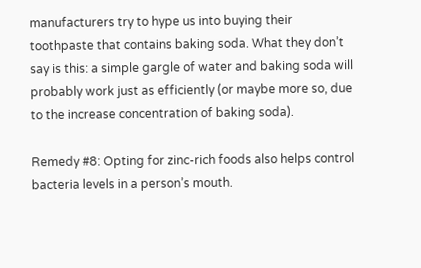manufacturers try to hype us into buying their toothpaste that contains baking soda. What they don’t say is this: a simple gargle of water and baking soda will probably work just as efficiently (or maybe more so, due to the increase concentration of baking soda).

Remedy #8: Opting for zinc-rich foods also helps control bacteria levels in a person’s mouth.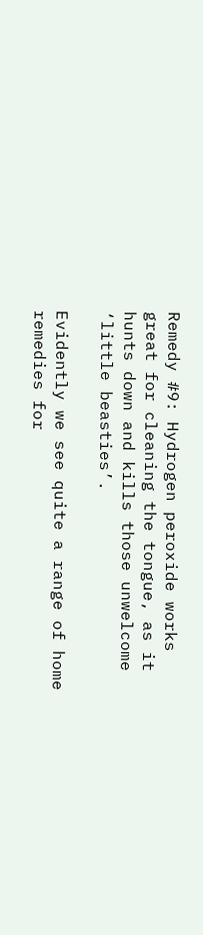Remedy #9: Hydrogen peroxide works great for cleaning the tongue, as it hunts down and kills those unwelcome ‘little beasties’.

Evidently we see quite a range of home remedies for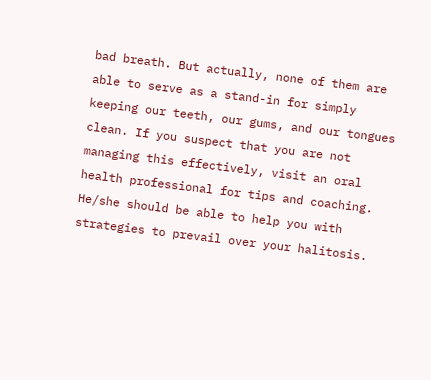bad breath. But actually, none of them are able to serve as a stand-in for simply keeping our teeth, our gums, and our tongues clean. If you suspect that you are not managing this effectively, visit an oral health professional for tips and coaching. He/she should be able to help you with strategies to prevail over your halitosis.